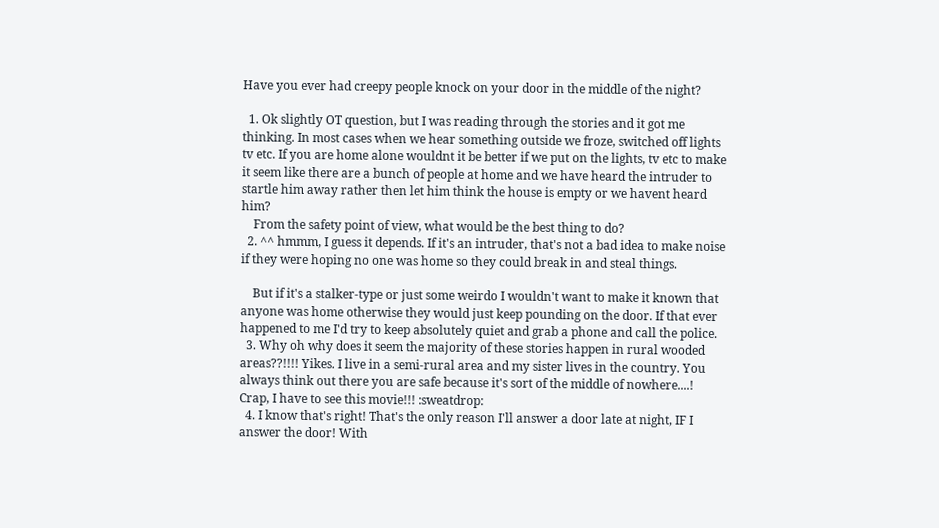Have you ever had creepy people knock on your door in the middle of the night?

  1. Ok slightly OT question, but I was reading through the stories and it got me thinking. In most cases when we hear something outside we froze, switched off lights tv etc. If you are home alone wouldnt it be better if we put on the lights, tv etc to make it seem like there are a bunch of people at home and we have heard the intruder to startle him away rather then let him think the house is empty or we havent heard him?
    From the safety point of view, what would be the best thing to do?
  2. ^^ hmmm, I guess it depends. If it's an intruder, that's not a bad idea to make noise if they were hoping no one was home so they could break in and steal things.

    But if it's a stalker-type or just some weirdo I wouldn't want to make it known that anyone was home otherwise they would just keep pounding on the door. If that ever happened to me I'd try to keep absolutely quiet and grab a phone and call the police.
  3. Why oh why does it seem the majority of these stories happen in rural wooded areas??!!!! Yikes. I live in a semi-rural area and my sister lives in the country. You always think out there you are safe because it's sort of the middle of nowhere....! Crap, I have to see this movie!!! :sweatdrop:
  4. I know that's right! That's the only reason I'll answer a door late at night, IF I answer the door! With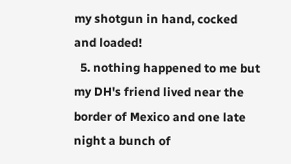my shotgun in hand, cocked and loaded!
  5. nothing happened to me but my DH's friend lived near the border of Mexico and one late night a bunch of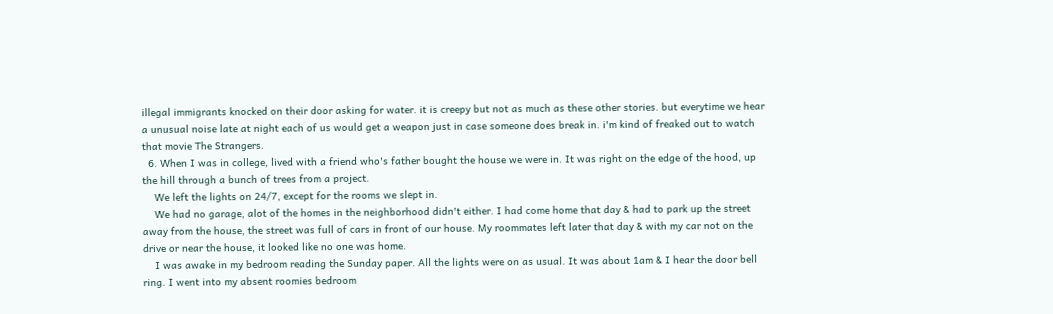illegal immigrants knocked on their door asking for water. it is creepy but not as much as these other stories. but everytime we hear a unusual noise late at night each of us would get a weapon just in case someone does break in. i'm kind of freaked out to watch that movie The Strangers.
  6. When I was in college, lived with a friend who's father bought the house we were in. It was right on the edge of the hood, up the hill through a bunch of trees from a project.
    We left the lights on 24/7, except for the rooms we slept in.
    We had no garage, alot of the homes in the neighborhood didn't either. I had come home that day & had to park up the street away from the house, the street was full of cars in front of our house. My roommates left later that day & with my car not on the drive or near the house, it looked like no one was home.
    I was awake in my bedroom reading the Sunday paper. All the lights were on as usual. It was about 1am & I hear the door bell ring. I went into my absent roomies bedroom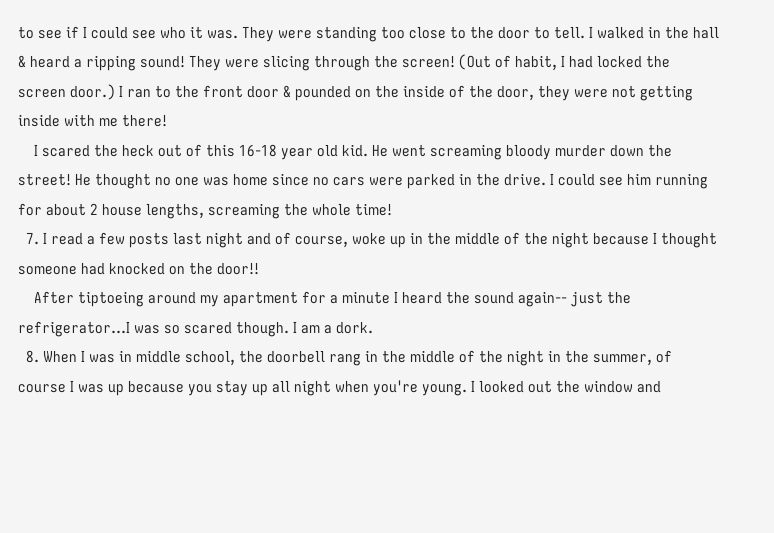to see if I could see who it was. They were standing too close to the door to tell. I walked in the hall & heard a ripping sound! They were slicing through the screen! (Out of habit, I had locked the screen door.) I ran to the front door & pounded on the inside of the door, they were not getting inside with me there!
    I scared the heck out of this 16-18 year old kid. He went screaming bloody murder down the street! He thought no one was home since no cars were parked in the drive. I could see him running for about 2 house lengths, screaming the whole time!
  7. I read a few posts last night and of course, woke up in the middle of the night because I thought someone had knocked on the door!!
    After tiptoeing around my apartment for a minute I heard the sound again-- just the refrigerator...I was so scared though. I am a dork.
  8. When I was in middle school, the doorbell rang in the middle of the night in the summer, of course I was up because you stay up all night when you're young. I looked out the window and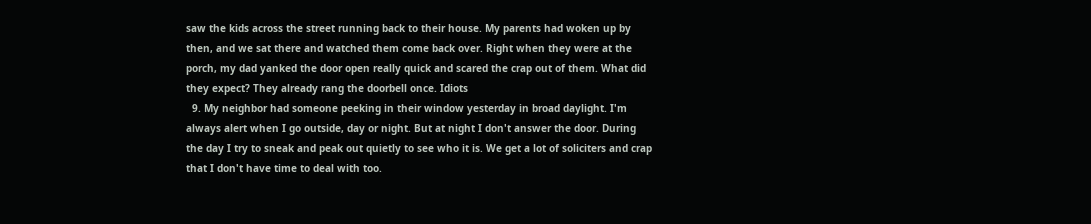saw the kids across the street running back to their house. My parents had woken up by then, and we sat there and watched them come back over. Right when they were at the porch, my dad yanked the door open really quick and scared the crap out of them. What did they expect? They already rang the doorbell once. Idiots
  9. My neighbor had someone peeking in their window yesterday in broad daylight. I'm always alert when I go outside, day or night. But at night I don't answer the door. During the day I try to sneak and peak out quietly to see who it is. We get a lot of soliciters and crap that I don't have time to deal with too.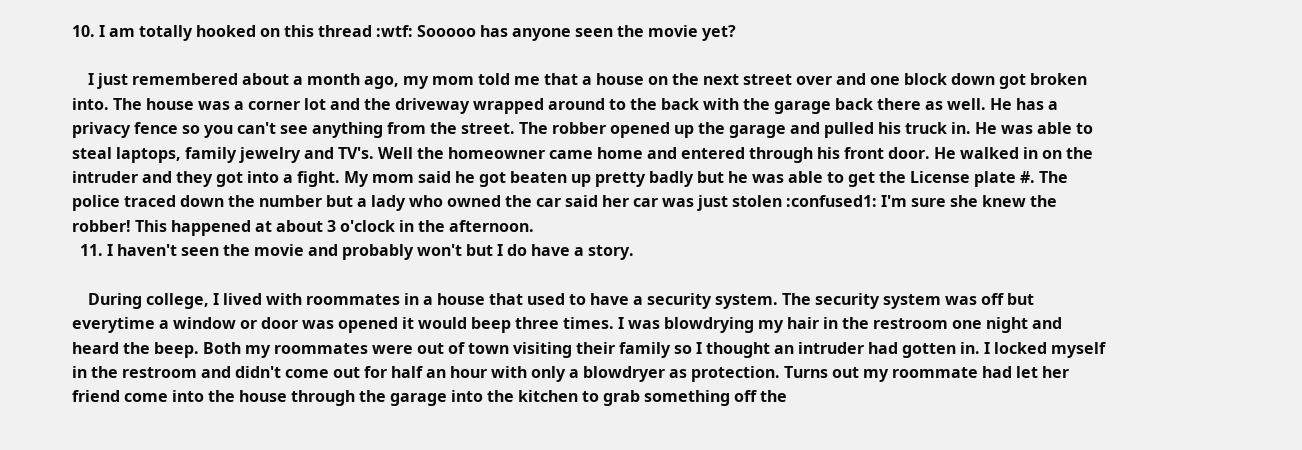10. I am totally hooked on this thread :wtf: Sooooo has anyone seen the movie yet?

    I just remembered about a month ago, my mom told me that a house on the next street over and one block down got broken into. The house was a corner lot and the driveway wrapped around to the back with the garage back there as well. He has a privacy fence so you can't see anything from the street. The robber opened up the garage and pulled his truck in. He was able to steal laptops, family jewelry and TV's. Well the homeowner came home and entered through his front door. He walked in on the intruder and they got into a fight. My mom said he got beaten up pretty badly but he was able to get the License plate #. The police traced down the number but a lady who owned the car said her car was just stolen :confused1: I'm sure she knew the robber! This happened at about 3 o'clock in the afternoon.
  11. I haven't seen the movie and probably won't but I do have a story.

    During college, I lived with roommates in a house that used to have a security system. The security system was off but everytime a window or door was opened it would beep three times. I was blowdrying my hair in the restroom one night and heard the beep. Both my roommates were out of town visiting their family so I thought an intruder had gotten in. I locked myself in the restroom and didn't come out for half an hour with only a blowdryer as protection. Turns out my roommate had let her friend come into the house through the garage into the kitchen to grab something off the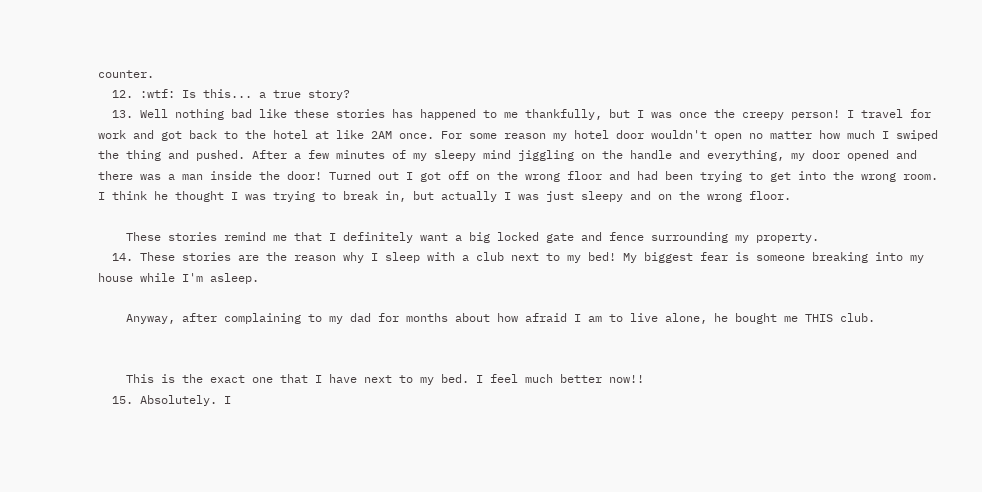counter.
  12. :wtf: Is this... a true story?
  13. Well nothing bad like these stories has happened to me thankfully, but I was once the creepy person! I travel for work and got back to the hotel at like 2AM once. For some reason my hotel door wouldn't open no matter how much I swiped the thing and pushed. After a few minutes of my sleepy mind jiggling on the handle and everything, my door opened and there was a man inside the door! Turned out I got off on the wrong floor and had been trying to get into the wrong room. I think he thought I was trying to break in, but actually I was just sleepy and on the wrong floor.

    These stories remind me that I definitely want a big locked gate and fence surrounding my property.
  14. These stories are the reason why I sleep with a club next to my bed! My biggest fear is someone breaking into my house while I'm asleep.

    Anyway, after complaining to my dad for months about how afraid I am to live alone, he bought me THIS club.


    This is the exact one that I have next to my bed. I feel much better now!!
  15. Absolutely. I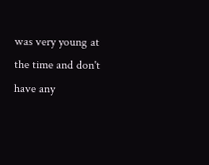was very young at the time and don't have any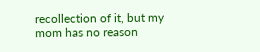recollection of it, but my mom has no reason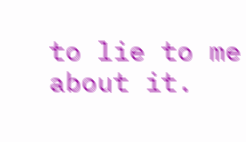to lie to me about it.